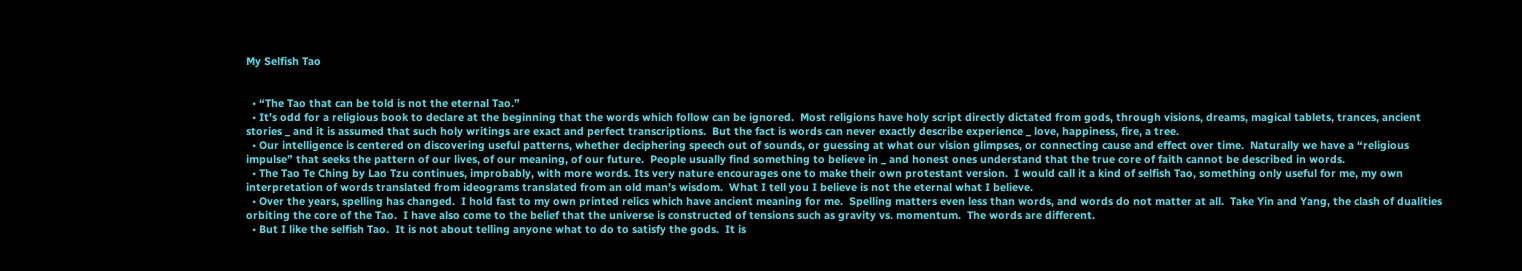My Selfish Tao


  • “The Tao that can be told is not the eternal Tao.”
  • It’s odd for a religious book to declare at the beginning that the words which follow can be ignored.  Most religions have holy script directly dictated from gods, through visions, dreams, magical tablets, trances, ancient stories _ and it is assumed that such holy writings are exact and perfect transcriptions.  But the fact is words can never exactly describe experience _ love, happiness, fire, a tree.
  • Our intelligence is centered on discovering useful patterns, whether deciphering speech out of sounds, or guessing at what our vision glimpses, or connecting cause and effect over time.  Naturally we have a “religious impulse” that seeks the pattern of our lives, of our meaning, of our future.  People usually find something to believe in _ and honest ones understand that the true core of faith cannot be described in words.
  • The Tao Te Ching by Lao Tzu continues, improbably, with more words. Its very nature encourages one to make their own protestant version.  I would call it a kind of selfish Tao, something only useful for me, my own interpretation of words translated from ideograms translated from an old man’s wisdom.  What I tell you I believe is not the eternal what I believe.
  • Over the years, spelling has changed.  I hold fast to my own printed relics which have ancient meaning for me.  Spelling matters even less than words, and words do not matter at all.  Take Yin and Yang, the clash of dualities orbiting the core of the Tao.  I have also come to the belief that the universe is constructed of tensions such as gravity vs. momentum.  The words are different.
  • But I like the selfish Tao.  It is not about telling anyone what to do to satisfy the gods.  It is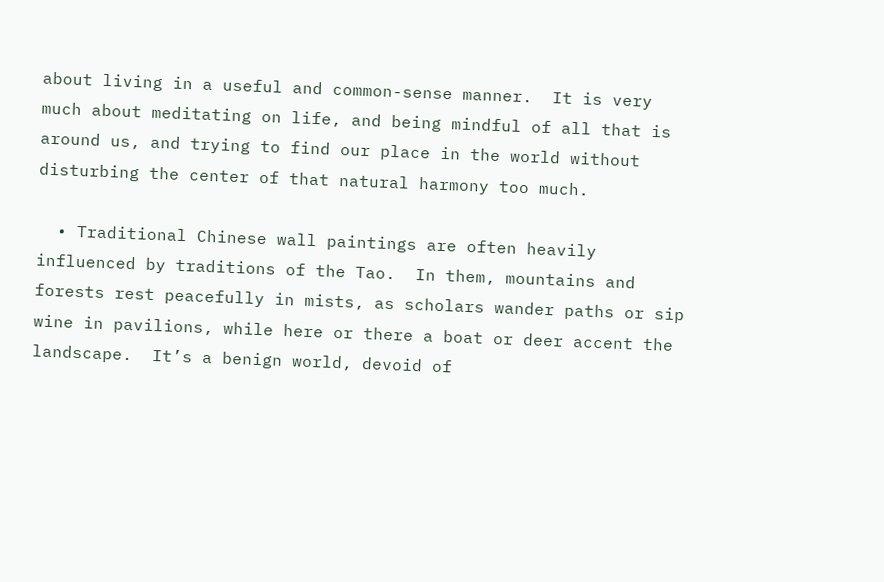about living in a useful and common-sense manner.  It is very much about meditating on life, and being mindful of all that is around us, and trying to find our place in the world without disturbing the center of that natural harmony too much.

  • Traditional Chinese wall paintings are often heavily influenced by traditions of the Tao.  In them, mountains and forests rest peacefully in mists, as scholars wander paths or sip wine in pavilions, while here or there a boat or deer accent the landscape.  It’s a benign world, devoid of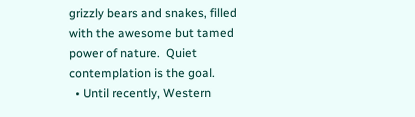grizzly bears and snakes, filled with the awesome but tamed power of nature.  Quiet contemplation is the goal.
  • Until recently, Western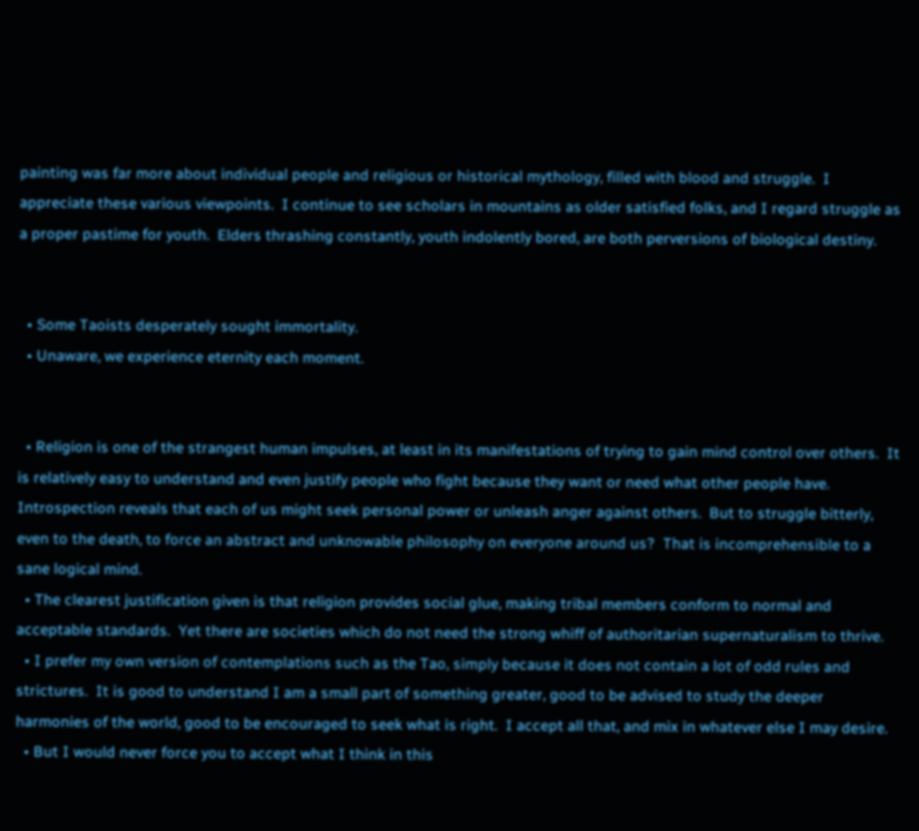painting was far more about individual people and religious or historical mythology, filled with blood and struggle.  I appreciate these various viewpoints.  I continue to see scholars in mountains as older satisfied folks, and I regard struggle as a proper pastime for youth.  Elders thrashing constantly, youth indolently bored, are both perversions of biological destiny.


  • Some Taoists desperately sought immortality.
  • Unaware, we experience eternity each moment.


  • Religion is one of the strangest human impulses, at least in its manifestations of trying to gain mind control over others.  It is relatively easy to understand and even justify people who fight because they want or need what other people have.  Introspection reveals that each of us might seek personal power or unleash anger against others.  But to struggle bitterly, even to the death, to force an abstract and unknowable philosophy on everyone around us?  That is incomprehensible to a sane logical mind.
  • The clearest justification given is that religion provides social glue, making tribal members conform to normal and acceptable standards.  Yet there are societies which do not need the strong whiff of authoritarian supernaturalism to thrive.
  • I prefer my own version of contemplations such as the Tao, simply because it does not contain a lot of odd rules and strictures.  It is good to understand I am a small part of something greater, good to be advised to study the deeper harmonies of the world, good to be encouraged to seek what is right.  I accept all that, and mix in whatever else I may desire.
  • But I would never force you to accept what I think in this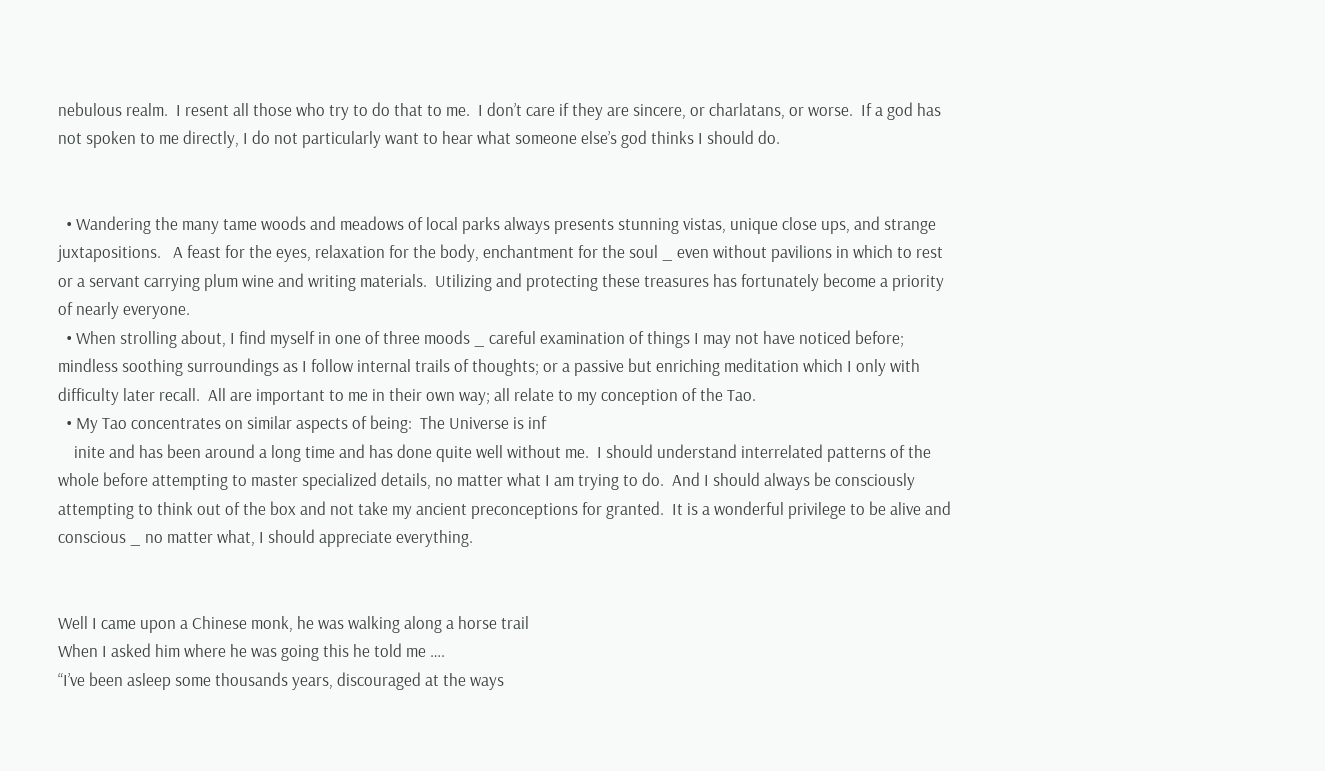nebulous realm.  I resent all those who try to do that to me.  I don’t care if they are sincere, or charlatans, or worse.  If a god has not spoken to me directly, I do not particularly want to hear what someone else’s god thinks I should do.


  • Wandering the many tame woods and meadows of local parks always presents stunning vistas, unique close ups, and strange juxtapositions.   A feast for the eyes, relaxation for the body, enchantment for the soul _ even without pavilions in which to rest or a servant carrying plum wine and writing materials.  Utilizing and protecting these treasures has fortunately become a priority of nearly everyone.
  • When strolling about, I find myself in one of three moods _ careful examination of things I may not have noticed before; mindless soothing surroundings as I follow internal trails of thoughts; or a passive but enriching meditation which I only with difficulty later recall.  All are important to me in their own way; all relate to my conception of the Tao.
  • My Tao concentrates on similar aspects of being:  The Universe is inf
    inite and has been around a long time and has done quite well without me.  I should understand interrelated patterns of the whole before attempting to master specialized details, no matter what I am trying to do.  And I should always be consciously attempting to think out of the box and not take my ancient preconceptions for granted.  It is a wonderful privilege to be alive and conscious _ no matter what, I should appreciate everything.


Well I came upon a Chinese monk, he was walking along a horse trail
When I asked him where he was going this he told me ….
“I’ve been asleep some thousands years, discouraged at the ways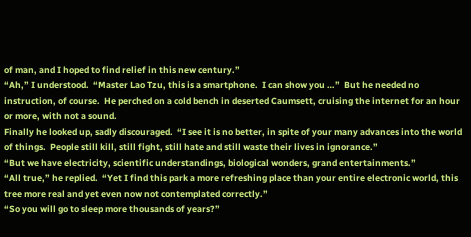of man, and I hoped to find relief in this new century.”
“Ah,” I understood.  “Master Lao Tzu, this is a smartphone.  I can show you …”  But he needed no instruction, of course.  He perched on a cold bench in deserted Caumsett, cruising the internet for an hour or more, with not a sound.
Finally he looked up, sadly discouraged.  “I see it is no better, in spite of your many advances into the world of things.  People still kill, still fight, still hate and still waste their lives in ignorance.”
“But we have electricity, scientific understandings, biological wonders, grand entertainments.”
“All true,” he replied.  “Yet I find this park a more refreshing place than your entire electronic world, this tree more real and yet even now not contemplated correctly.”
“So you will go to sleep more thousands of years?”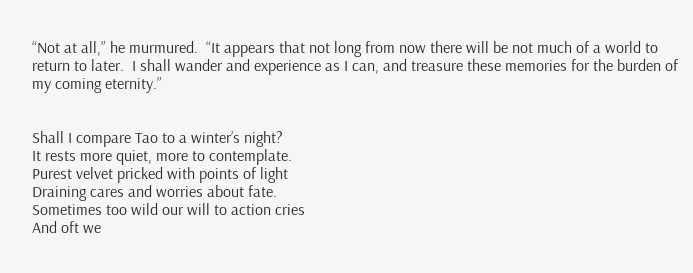“Not at all,” he murmured.  “It appears that not long from now there will be not much of a world to return to later.  I shall wander and experience as I can, and treasure these memories for the burden of my coming eternity.”


Shall I compare Tao to a winter’s night?
It rests more quiet, more to contemplate.
Purest velvet pricked with points of light
Draining cares and worries about fate.
Sometimes too wild our will to action cries
And oft we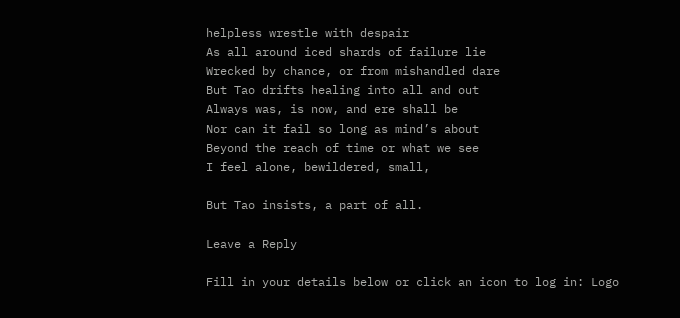helpless wrestle with despair
As all around iced shards of failure lie
Wrecked by chance, or from mishandled dare
But Tao drifts healing into all and out
Always was, is now, and ere shall be
Nor can it fail so long as mind’s about
Beyond the reach of time or what we see
I feel alone, bewildered, small,

But Tao insists, a part of all.

Leave a Reply

Fill in your details below or click an icon to log in: Logo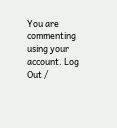You are commenting using your account. Log Out /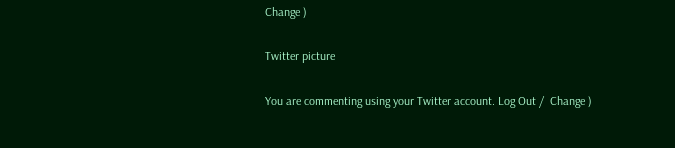Change )

Twitter picture

You are commenting using your Twitter account. Log Out /  Change )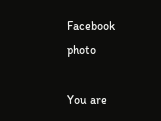Facebook photo

You are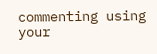commenting using your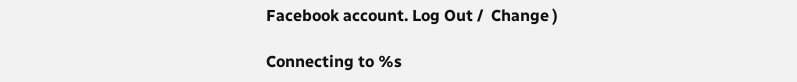Facebook account. Log Out /  Change )

Connecting to %s